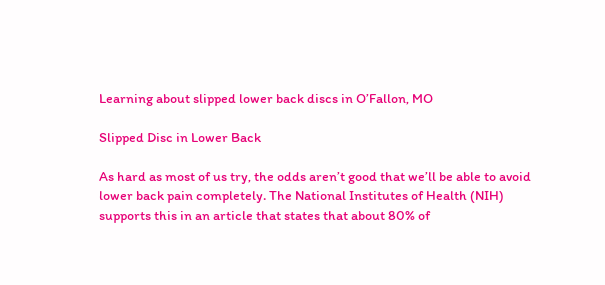Learning about slipped lower back discs in O’Fallon, MO

Slipped Disc in Lower Back

As hard as most of us try, the odds aren’t good that we’ll be able to avoid lower back pain completely. The National Institutes of Health (NIH) supports this in an article that states that about 80% of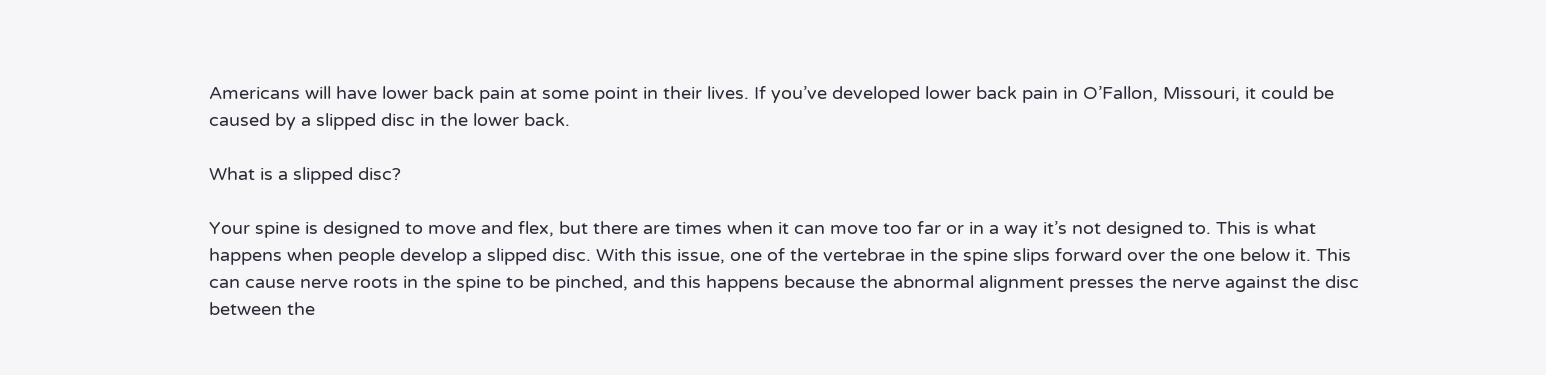Americans will have lower back pain at some point in their lives. If you’ve developed lower back pain in O’Fallon, Missouri, it could be caused by a slipped disc in the lower back.

What is a slipped disc?

Your spine is designed to move and flex, but there are times when it can move too far or in a way it’s not designed to. This is what happens when people develop a slipped disc. With this issue, one of the vertebrae in the spine slips forward over the one below it. This can cause nerve roots in the spine to be pinched, and this happens because the abnormal alignment presses the nerve against the disc between the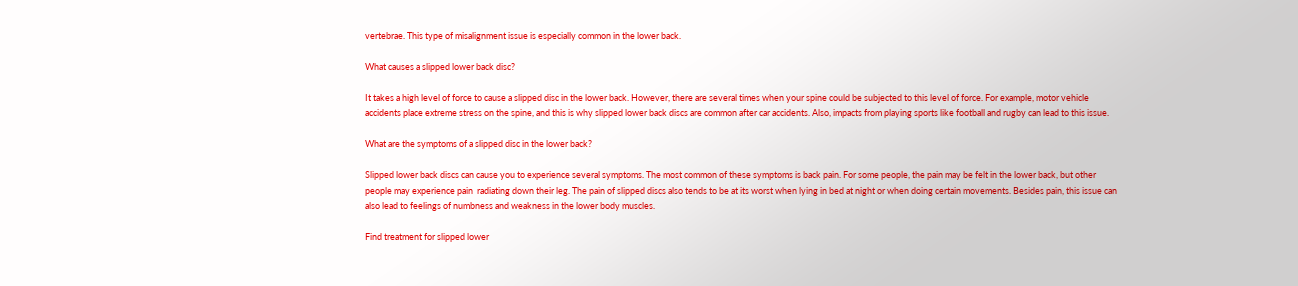vertebrae. This type of misalignment issue is especially common in the lower back.

What causes a slipped lower back disc?

It takes a high level of force to cause a slipped disc in the lower back. However, there are several times when your spine could be subjected to this level of force. For example, motor vehicle accidents place extreme stress on the spine, and this is why slipped lower back discs are common after car accidents. Also, impacts from playing sports like football and rugby can lead to this issue.

What are the symptoms of a slipped disc in the lower back?

Slipped lower back discs can cause you to experience several symptoms. The most common of these symptoms is back pain. For some people, the pain may be felt in the lower back, but other people may experience pain  radiating down their leg. The pain of slipped discs also tends to be at its worst when lying in bed at night or when doing certain movements. Besides pain, this issue can also lead to feelings of numbness and weakness in the lower body muscles.

Find treatment for slipped lower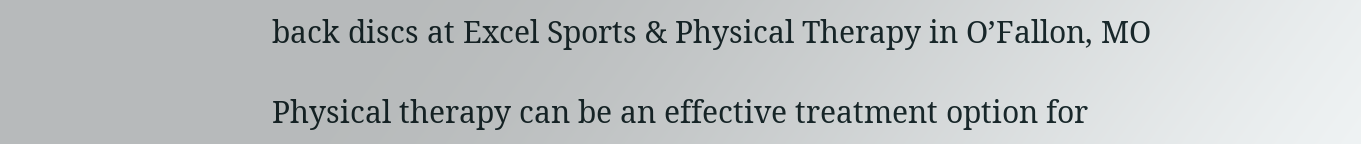back discs at Excel Sports & Physical Therapy in O’Fallon, MO

Physical therapy can be an effective treatment option for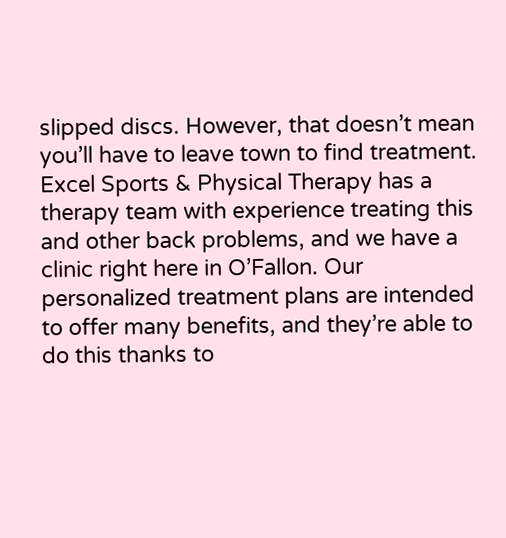slipped discs. However, that doesn’t mean you’ll have to leave town to find treatment. Excel Sports & Physical Therapy has a therapy team with experience treating this and other back problems, and we have a clinic right here in O’Fallon. Our personalized treatment plans are intended to offer many benefits, and they’re able to do this thanks to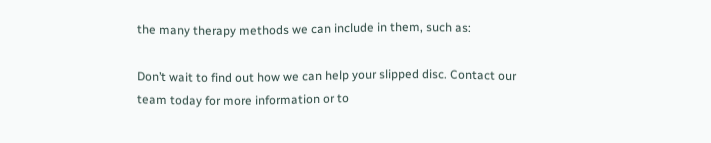the many therapy methods we can include in them, such as:

Don’t wait to find out how we can help your slipped disc. Contact our team today for more information or to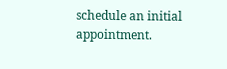schedule an initial appointment.